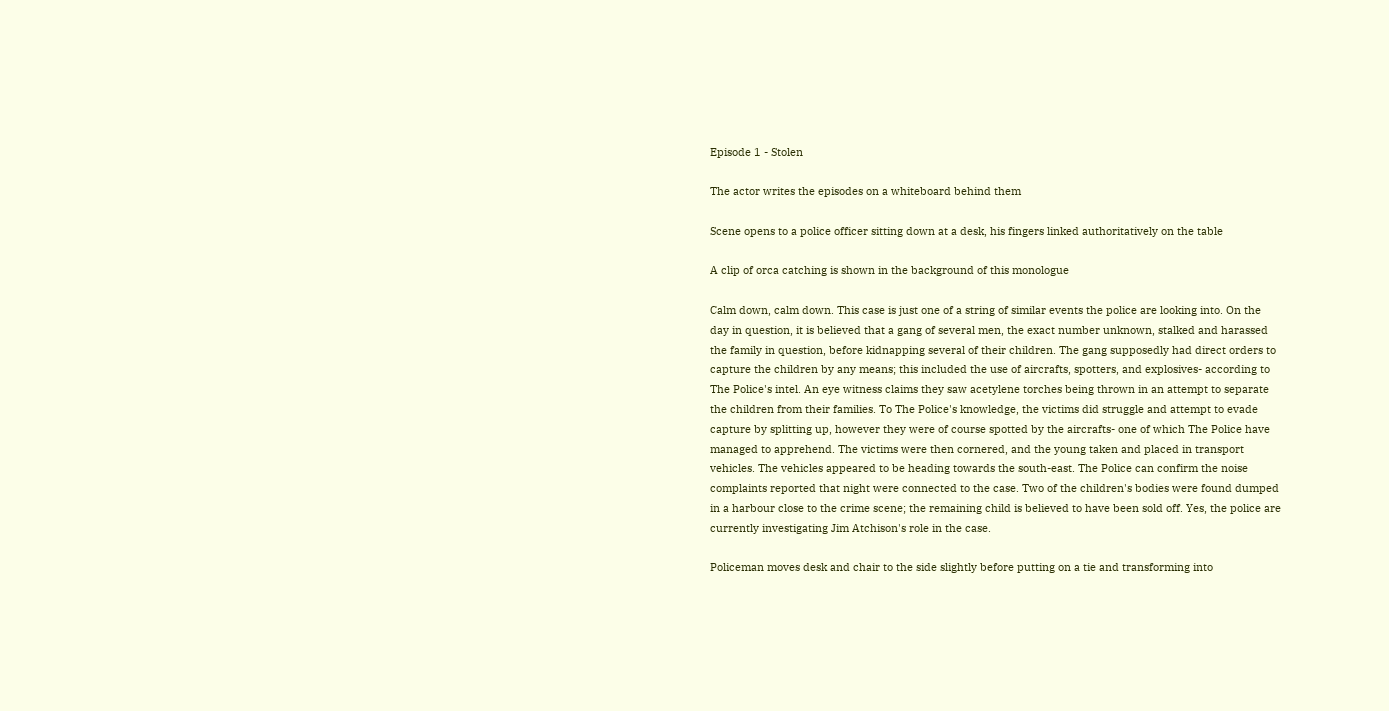Episode 1 - Stolen

The actor writes the episodes on a whiteboard behind them

Scene opens to a police officer sitting down at a desk, his fingers linked authoritatively on the table

A clip of orca catching is shown in the background of this monologue

Calm down, calm down. This case is just one of a string of similar events the police are looking into. On the day in question, it is believed that a gang of several men, the exact number unknown, stalked and harassed the family in question, before kidnapping several of their children. The gang supposedly had direct orders to capture the children by any means; this included the use of aircrafts, spotters, and explosives- according to The Police's intel. An eye witness claims they saw acetylene torches being thrown in an attempt to separate the children from their families. To The Police's knowledge, the victims did struggle and attempt to evade capture by splitting up, however they were of course spotted by the aircrafts- one of which The Police have managed to apprehend. The victims were then cornered, and the young taken and placed in transport vehicles. The vehicles appeared to be heading towards the south-east. The Police can confirm the noise complaints reported that night were connected to the case. Two of the children's bodies were found dumped in a harbour close to the crime scene; the remaining child is believed to have been sold off. Yes, the police are currently investigating Jim Atchison's role in the case.

Policeman moves desk and chair to the side slightly before putting on a tie and transforming into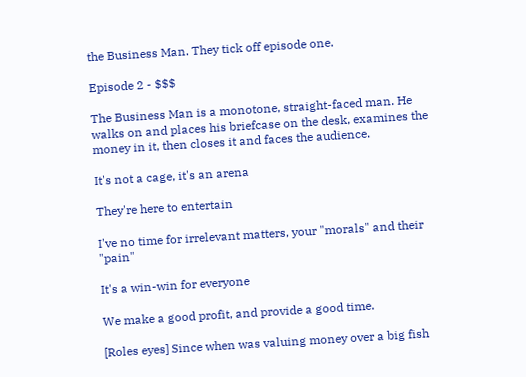the Business Man. They tick off episode one.

Episode 2 - $$$

The Business Man is a monotone, straight-faced man. He walks on and places his briefcase on the desk, examines the money in it, then closes it and faces the audience.

It's not a cage, it's an arena

They're here to entertain

I've no time for irrelevant matters, your "morals" and their "pain"

It's a win-win for everyone

We make a good profit, and provide a good time.

[Roles eyes] Since when was valuing money over a big fish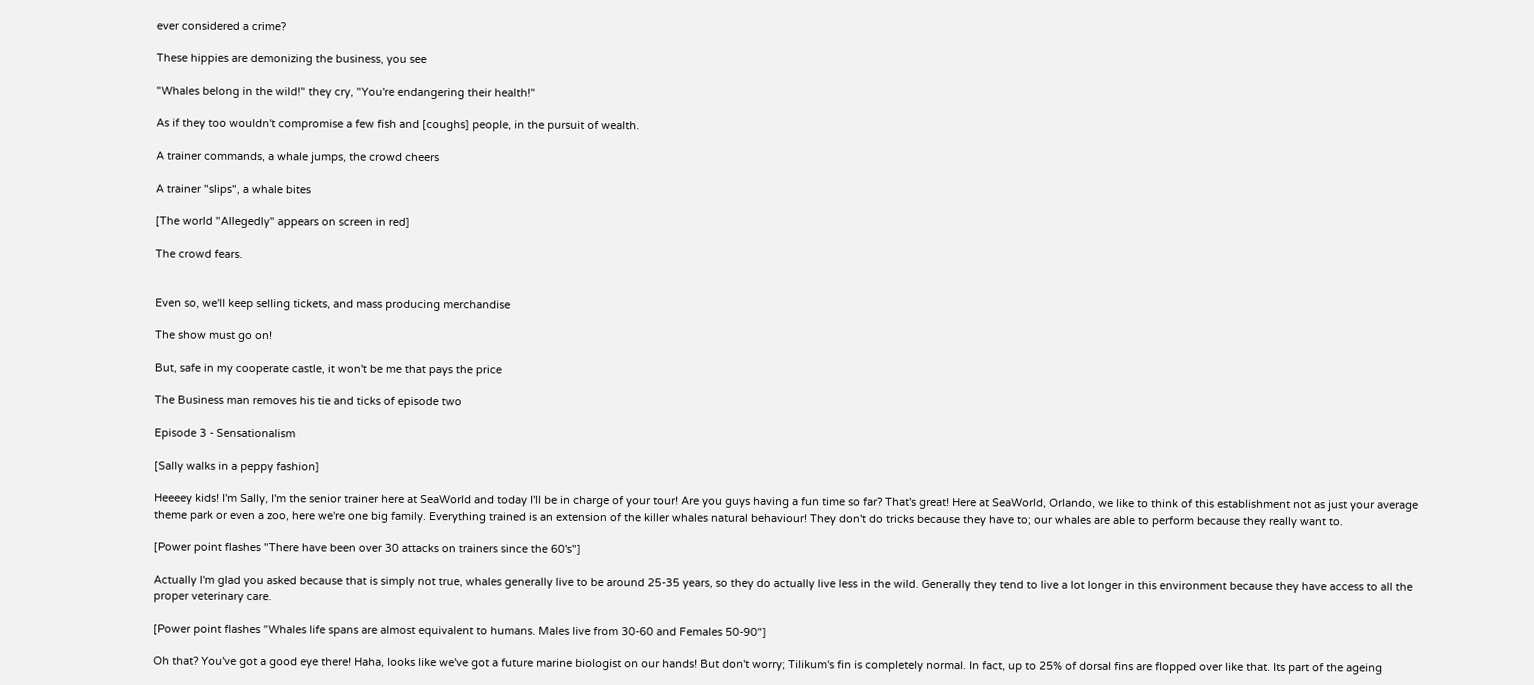ever considered a crime?

These hippies are demonizing the business, you see

"Whales belong in the wild!" they cry, "You're endangering their health!"

As if they too wouldn't compromise a few fish and [coughs] people, in the pursuit of wealth.

A trainer commands, a whale jumps, the crowd cheers

A trainer "slips", a whale bites

[The world "Allegedly" appears on screen in red]

The crowd fears.


Even so, we'll keep selling tickets, and mass producing merchandise

The show must go on!

But, safe in my cooperate castle, it won't be me that pays the price

The Business man removes his tie and ticks of episode two

Episode 3 - Sensationalism

[Sally walks in a peppy fashion]

Heeeey kids! I'm Sally, I'm the senior trainer here at SeaWorld and today I'll be in charge of your tour! Are you guys having a fun time so far? That's great! Here at SeaWorld, Orlando, we like to think of this establishment not as just your average theme park or even a zoo, here we're one big family. Everything trained is an extension of the killer whales natural behaviour! They don't do tricks because they have to; our whales are able to perform because they really want to.

[Power point flashes "There have been over 30 attacks on trainers since the 60's"]

Actually I'm glad you asked because that is simply not true, whales generally live to be around 25-35 years, so they do actually live less in the wild. Generally they tend to live a lot longer in this environment because they have access to all the proper veterinary care.

[Power point flashes "Whales life spans are almost equivalent to humans. Males live from 30-60 and Females 50-90"]

Oh that? You've got a good eye there! Haha, looks like we've got a future marine biologist on our hands! But don't worry; Tilikum's fin is completely normal. In fact, up to 25% of dorsal fins are flopped over like that. Its part of the ageing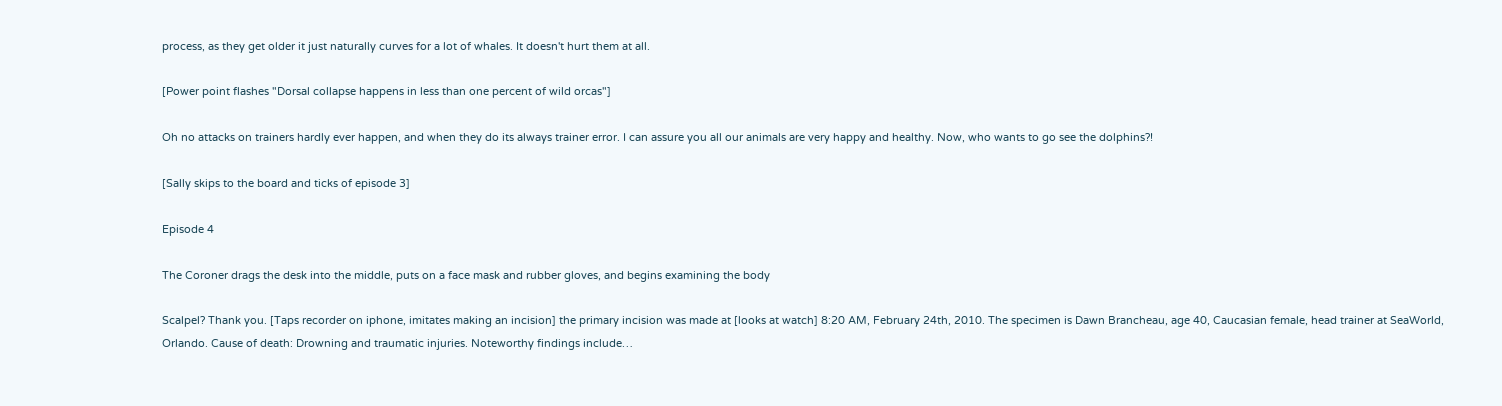process, as they get older it just naturally curves for a lot of whales. It doesn't hurt them at all.

[Power point flashes "Dorsal collapse happens in less than one percent of wild orcas"]

Oh no attacks on trainers hardly ever happen, and when they do its always trainer error. I can assure you all our animals are very happy and healthy. Now, who wants to go see the dolphins?!

[Sally skips to the board and ticks of episode 3]

Episode 4

The Coroner drags the desk into the middle, puts on a face mask and rubber gloves, and begins examining the body

Scalpel? Thank you. [Taps recorder on iphone, imitates making an incision] the primary incision was made at [looks at watch] 8:20 AM, February 24th, 2010. The specimen is Dawn Brancheau, age 40, Caucasian female, head trainer at SeaWorld, Orlando. Cause of death: Drowning and traumatic injuries. Noteworthy findings include…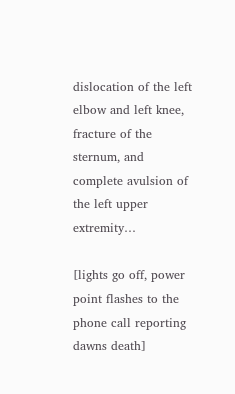dislocation of the left elbow and left knee, fracture of the sternum, and complete avulsion of the left upper extremity…

[lights go off, power point flashes to the phone call reporting dawns death]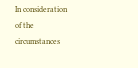In consideration of the circumstances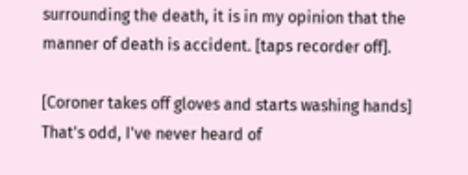surrounding the death, it is in my opinion that the manner of death is accident. [taps recorder off].

[Coroner takes off gloves and starts washing hands] That's odd, I've never heard of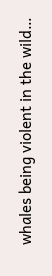whales being violent in the wild…